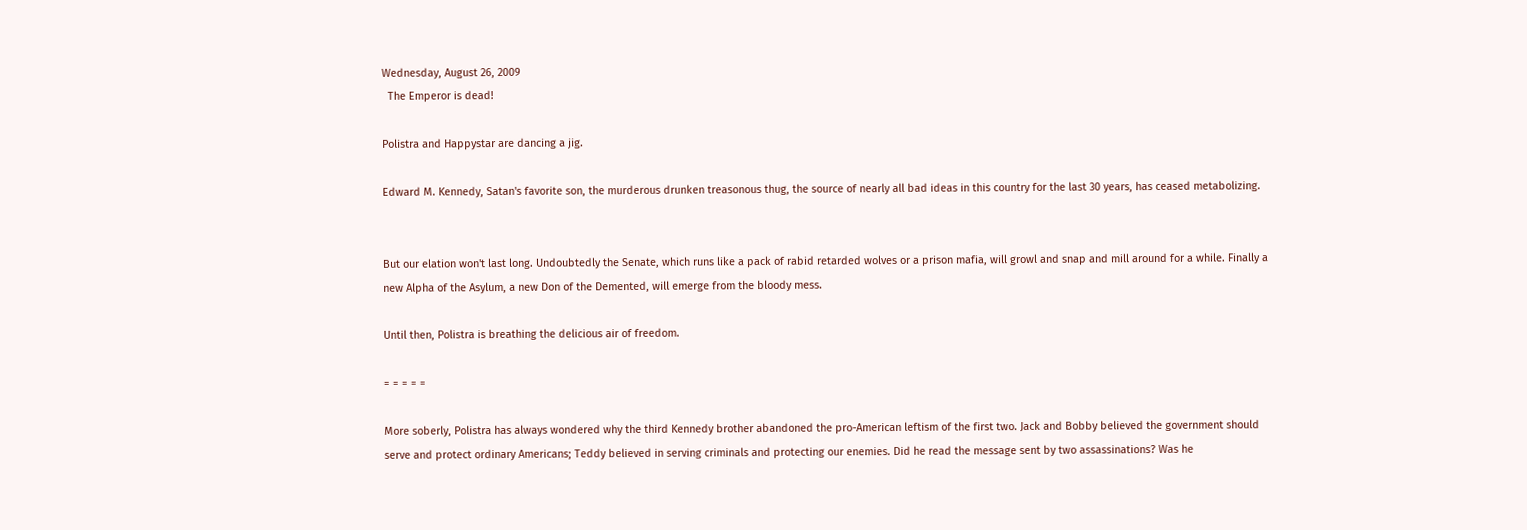Wednesday, August 26, 2009
  The Emperor is dead!

Polistra and Happystar are dancing a jig.

Edward M. Kennedy, Satan's favorite son, the murderous drunken treasonous thug, the source of nearly all bad ideas in this country for the last 30 years, has ceased metabolizing.


But our elation won't last long. Undoubtedly the Senate, which runs like a pack of rabid retarded wolves or a prison mafia, will growl and snap and mill around for a while. Finally a new Alpha of the Asylum, a new Don of the Demented, will emerge from the bloody mess.

Until then, Polistra is breathing the delicious air of freedom.

= = = = =

More soberly, Polistra has always wondered why the third Kennedy brother abandoned the pro-American leftism of the first two. Jack and Bobby believed the government should serve and protect ordinary Americans; Teddy believed in serving criminals and protecting our enemies. Did he read the message sent by two assassinations? Was he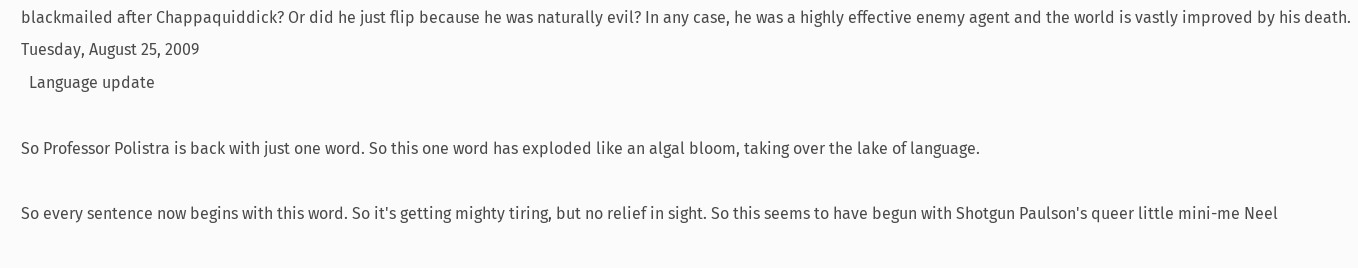blackmailed after Chappaquiddick? Or did he just flip because he was naturally evil? In any case, he was a highly effective enemy agent and the world is vastly improved by his death.
Tuesday, August 25, 2009
  Language update

So Professor Polistra is back with just one word. So this one word has exploded like an algal bloom, taking over the lake of language.

So every sentence now begins with this word. So it's getting mighty tiring, but no relief in sight. So this seems to have begun with Shotgun Paulson's queer little mini-me Neel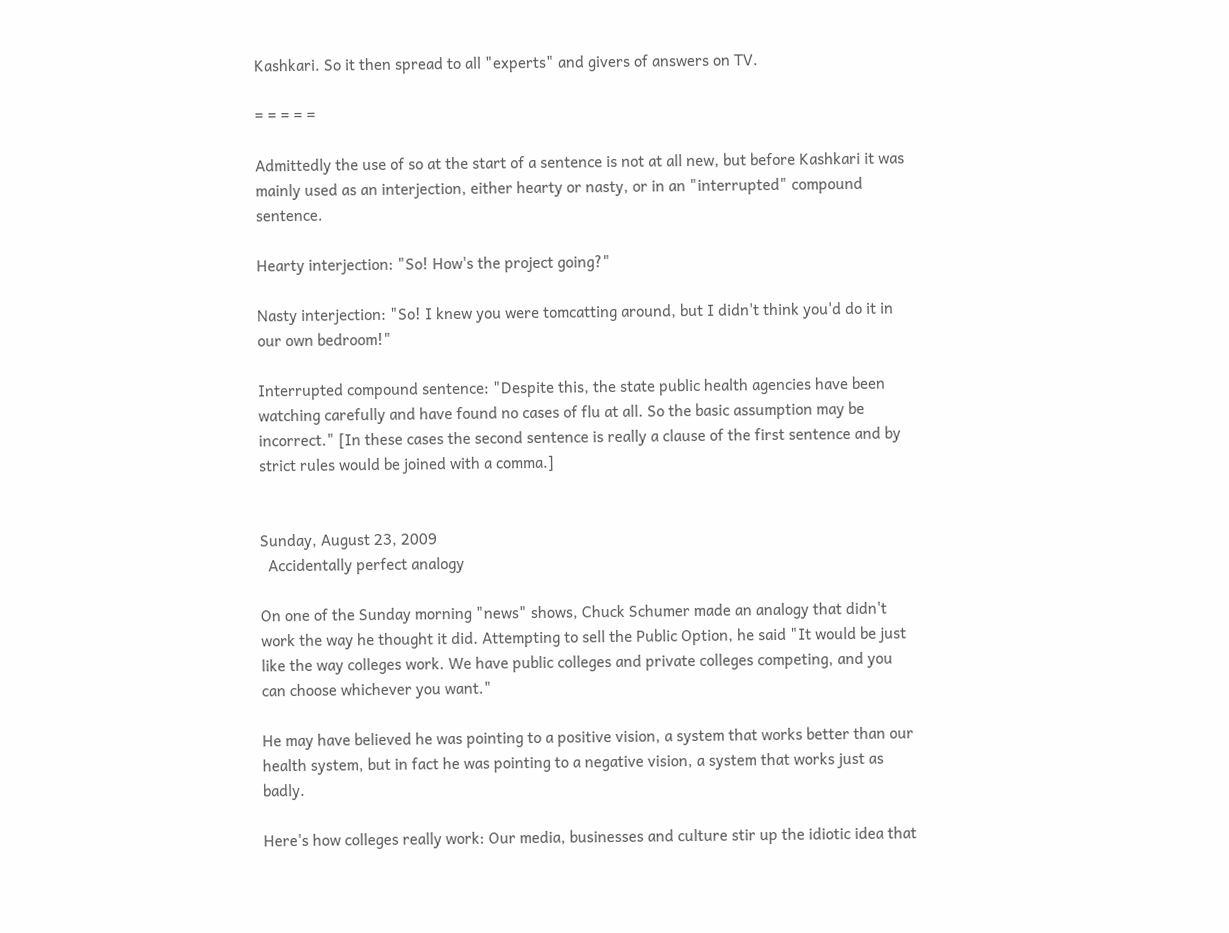Kashkari. So it then spread to all "experts" and givers of answers on TV.

= = = = =

Admittedly the use of so at the start of a sentence is not at all new, but before Kashkari it was mainly used as an interjection, either hearty or nasty, or in an "interrupted" compound sentence.

Hearty interjection: "So! How's the project going?"

Nasty interjection: "So! I knew you were tomcatting around, but I didn't think you'd do it in our own bedroom!"

Interrupted compound sentence: "Despite this, the state public health agencies have been watching carefully and have found no cases of flu at all. So the basic assumption may be incorrect." [In these cases the second sentence is really a clause of the first sentence and by strict rules would be joined with a comma.]


Sunday, August 23, 2009
  Accidentally perfect analogy

On one of the Sunday morning "news" shows, Chuck Schumer made an analogy that didn't work the way he thought it did. Attempting to sell the Public Option, he said "It would be just like the way colleges work. We have public colleges and private colleges competing, and you can choose whichever you want."

He may have believed he was pointing to a positive vision, a system that works better than our health system, but in fact he was pointing to a negative vision, a system that works just as badly.

Here's how colleges really work: Our media, businesses and culture stir up the idiotic idea that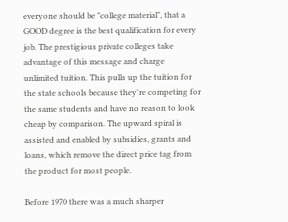everyone should be "college material", that a GOOD degree is the best qualification for every job. The prestigious private colleges take advantage of this message and charge unlimited tuition. This pulls up the tuition for the state schools because they're competing for the same students and have no reason to look cheap by comparison. The upward spiral is assisted and enabled by subsidies, grants and loans, which remove the direct price tag from the product for most people.

Before 1970 there was a much sharper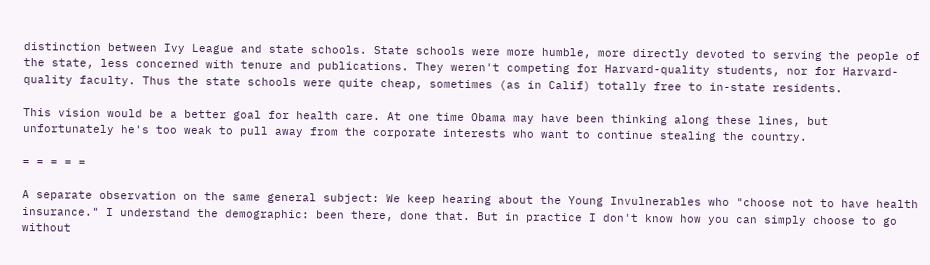distinction between Ivy League and state schools. State schools were more humble, more directly devoted to serving the people of the state, less concerned with tenure and publications. They weren't competing for Harvard-quality students, nor for Harvard-quality faculty. Thus the state schools were quite cheap, sometimes (as in Calif) totally free to in-state residents.

This vision would be a better goal for health care. At one time Obama may have been thinking along these lines, but unfortunately he's too weak to pull away from the corporate interests who want to continue stealing the country.

= = = = =

A separate observation on the same general subject: We keep hearing about the Young Invulnerables who "choose not to have health insurance." I understand the demographic: been there, done that. But in practice I don't know how you can simply choose to go without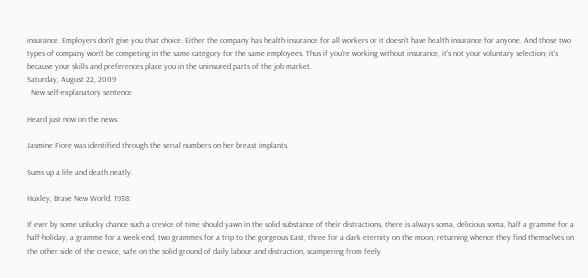insurance. Employers don't give you that choice. Either the company has health insurance for all workers or it doesn't have health insurance for anyone. And those two types of company won't be competing in the same category for the same employees. Thus if you're working without insurance, it's not your voluntary selection; it's because your skills and preferences place you in the uninsured parts of the job market.
Saturday, August 22, 2009
  New self-explanatory sentence

Heard just now on the news:

Jasmine Fiore was identified through the serial numbers on her breast implants.

Sums up a life and death neatly.

Huxley, Brave New World, 1938:

If ever by some unlucky chance such a crevice of time should yawn in the solid substance of their distractions, there is always soma, delicious soma, half a gramme for a half-holiday, a gramme for a week-end, two grammes for a trip to the gorgeous East, three for a dark eternity on the moon; returning whence they find themselves on the other side of the crevice, safe on the solid ground of daily labour and distraction, scampering from feely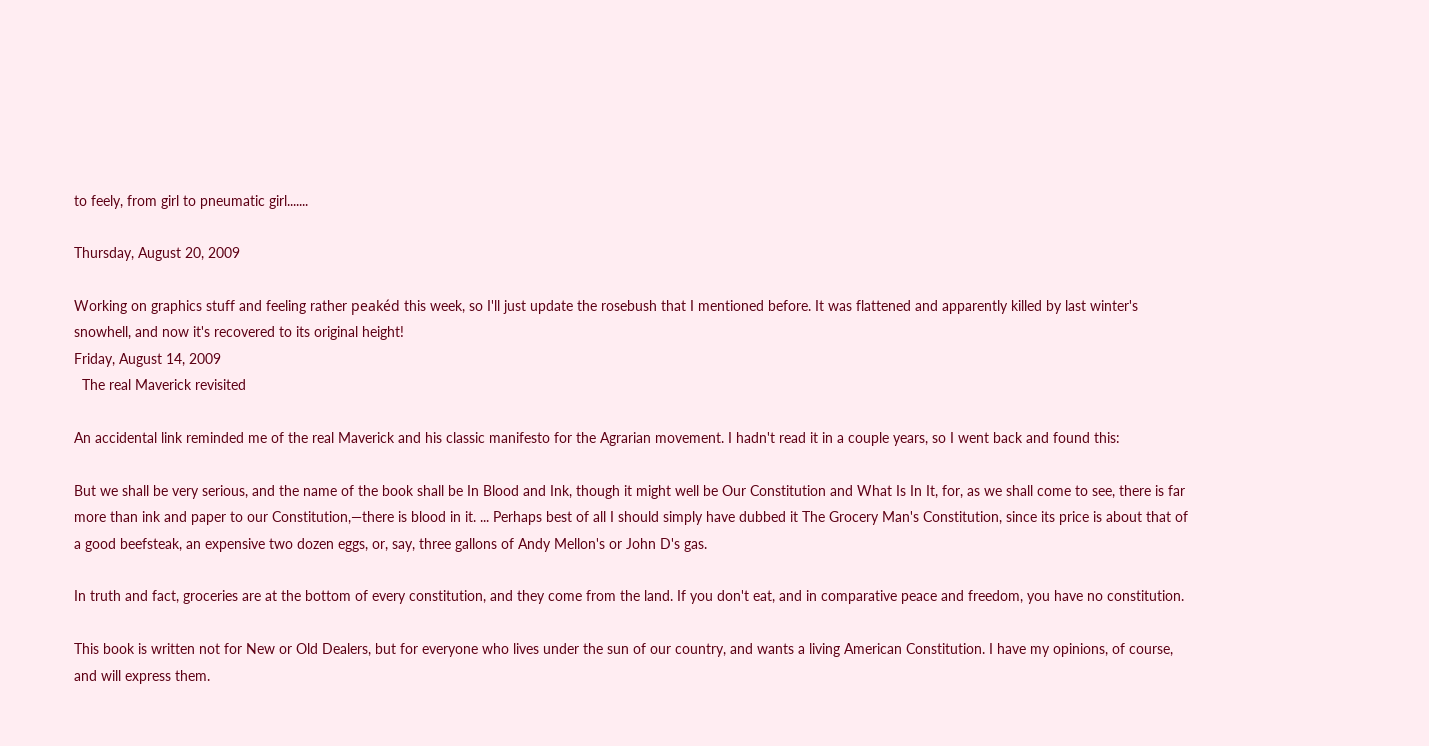to feely, from girl to pneumatic girl.......

Thursday, August 20, 2009

Working on graphics stuff and feeling rather peakéd this week, so I'll just update the rosebush that I mentioned before. It was flattened and apparently killed by last winter's snowhell, and now it's recovered to its original height!
Friday, August 14, 2009
  The real Maverick revisited

An accidental link reminded me of the real Maverick and his classic manifesto for the Agrarian movement. I hadn't read it in a couple years, so I went back and found this:

But we shall be very serious, and the name of the book shall be In Blood and Ink, though it might well be Our Constitution and What Is In It, for, as we shall come to see, there is far more than ink and paper to our Constitution,—there is blood in it. ... Perhaps best of all I should simply have dubbed it The Grocery Man's Constitution, since its price is about that of a good beefsteak, an expensive two dozen eggs, or, say, three gallons of Andy Mellon's or John D's gas.

In truth and fact, groceries are at the bottom of every constitution, and they come from the land. If you don't eat, and in comparative peace and freedom, you have no constitution.

This book is written not for New or Old Dealers, but for everyone who lives under the sun of our country, and wants a living American Constitution. I have my opinions, of course, and will express them.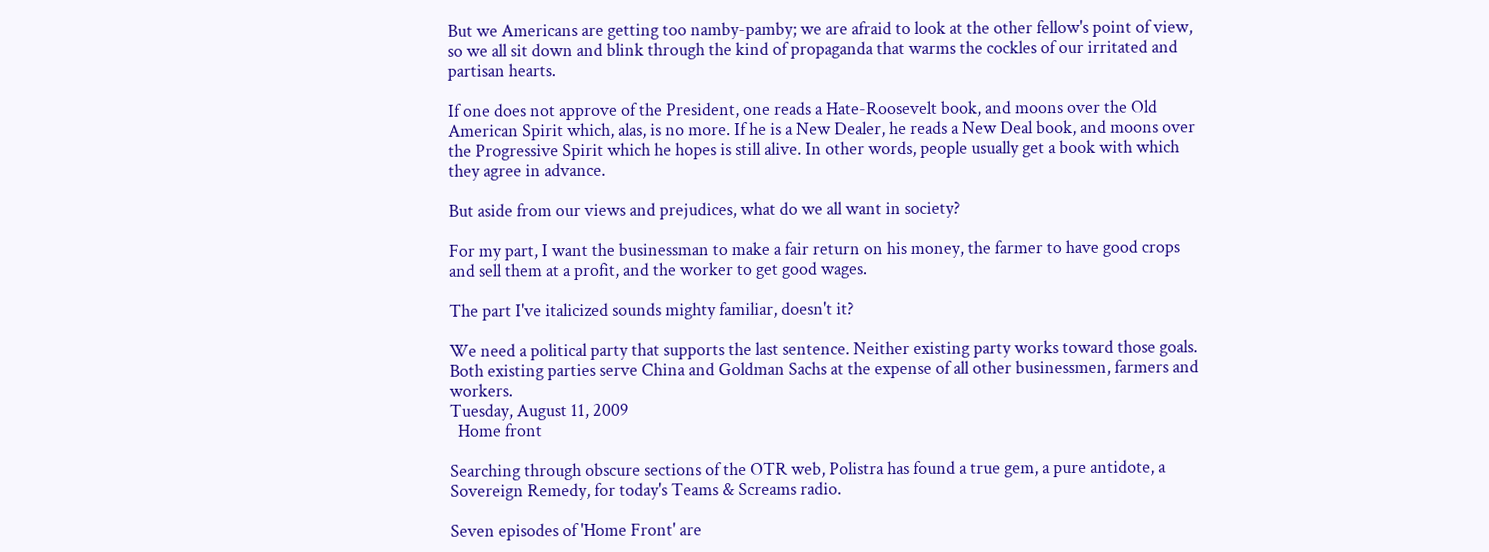But we Americans are getting too namby-pamby; we are afraid to look at the other fellow's point of view, so we all sit down and blink through the kind of propaganda that warms the cockles of our irritated and partisan hearts.

If one does not approve of the President, one reads a Hate-Roosevelt book, and moons over the Old American Spirit which, alas, is no more. If he is a New Dealer, he reads a New Deal book, and moons over the Progressive Spirit which he hopes is still alive. In other words, people usually get a book with which they agree in advance.

But aside from our views and prejudices, what do we all want in society?

For my part, I want the businessman to make a fair return on his money, the farmer to have good crops and sell them at a profit, and the worker to get good wages.

The part I've italicized sounds mighty familiar, doesn't it?

We need a political party that supports the last sentence. Neither existing party works toward those goals. Both existing parties serve China and Goldman Sachs at the expense of all other businessmen, farmers and workers.
Tuesday, August 11, 2009
  Home front

Searching through obscure sections of the OTR web, Polistra has found a true gem, a pure antidote, a Sovereign Remedy, for today's Teams & Screams radio.

Seven episodes of 'Home Front' are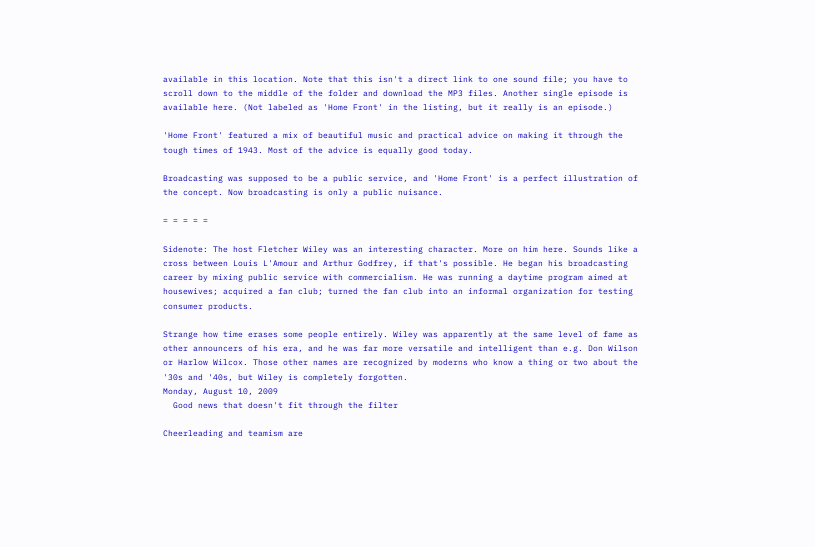available in this location. Note that this isn't a direct link to one sound file; you have to scroll down to the middle of the folder and download the MP3 files. Another single episode is available here. (Not labeled as 'Home Front' in the listing, but it really is an episode.)

'Home Front' featured a mix of beautiful music and practical advice on making it through the tough times of 1943. Most of the advice is equally good today.

Broadcasting was supposed to be a public service, and 'Home Front' is a perfect illustration of the concept. Now broadcasting is only a public nuisance.

= = = = =

Sidenote: The host Fletcher Wiley was an interesting character. More on him here. Sounds like a cross between Louis L'Amour and Arthur Godfrey, if that's possible. He began his broadcasting career by mixing public service with commercialism. He was running a daytime program aimed at housewives; acquired a fan club; turned the fan club into an informal organization for testing consumer products.

Strange how time erases some people entirely. Wiley was apparently at the same level of fame as other announcers of his era, and he was far more versatile and intelligent than e.g. Don Wilson or Harlow Wilcox. Those other names are recognized by moderns who know a thing or two about the '30s and '40s, but Wiley is completely forgotten.
Monday, August 10, 2009
  Good news that doesn't fit through the filter

Cheerleading and teamism are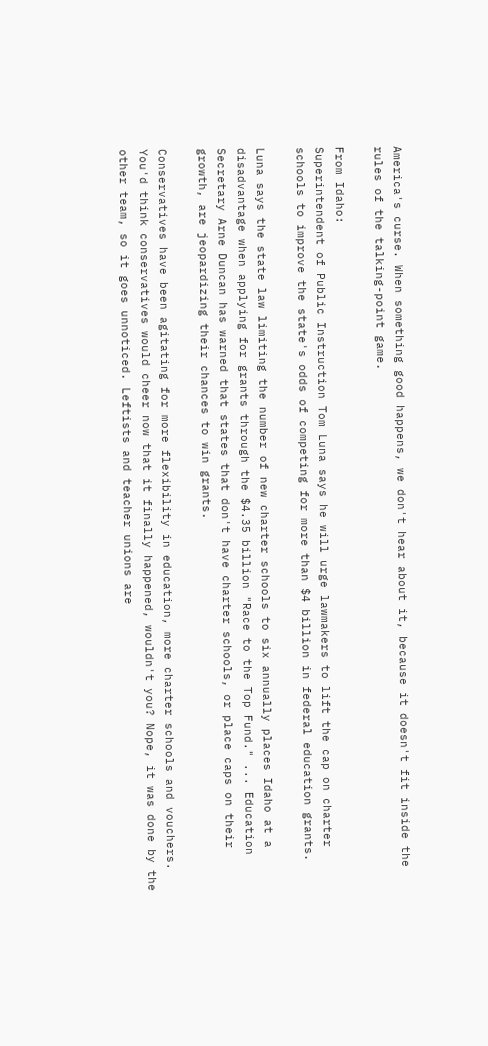America's curse. When something good happens, we don't hear about it, because it doesn't fit inside the rules of the talking-point game.

From Idaho:
Superintendent of Public Instruction Tom Luna says he will urge lawmakers to lift the cap on charter schools to improve the state's odds of competing for more than $4 billion in federal education grants.

Luna says the state law limiting the number of new charter schools to six annually places Idaho at a disadvantage when applying for grants through the $4.35 billion "Race to the Top Fund." ... Education Secretary Arne Duncan has warned that states that don't have charter schools, or place caps on their growth, are jeopardizing their chances to win grants.

Conservatives have been agitating for more flexibility in education, more charter schools and vouchers. You'd think conservatives would cheer now that it finally happened, wouldn't you? Nope, it was done by the other team, so it goes unnoticed. Leftists and teacher unions are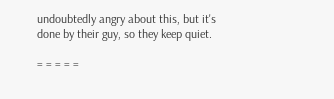undoubtedly angry about this, but it's done by their guy, so they keep quiet.

= = = = =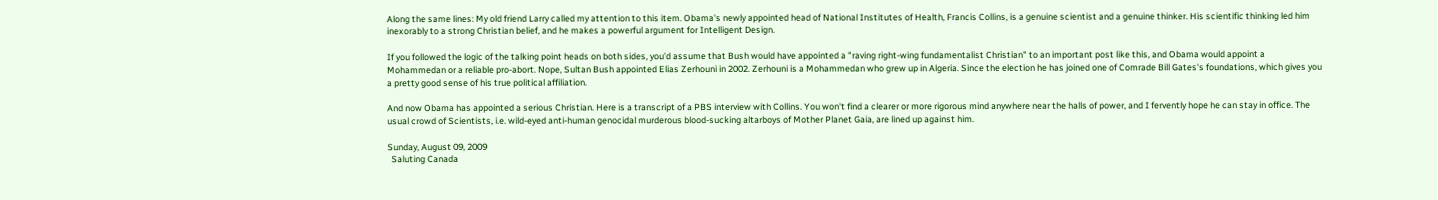Along the same lines: My old friend Larry called my attention to this item. Obama's newly appointed head of National Institutes of Health, Francis Collins, is a genuine scientist and a genuine thinker. His scientific thinking led him inexorably to a strong Christian belief, and he makes a powerful argument for Intelligent Design.

If you followed the logic of the talking point heads on both sides, you'd assume that Bush would have appointed a "raving right-wing fundamentalist Christian" to an important post like this, and Obama would appoint a Mohammedan or a reliable pro-abort. Nope, Sultan Bush appointed Elias Zerhouni in 2002. Zerhouni is a Mohammedan who grew up in Algeria. Since the election he has joined one of Comrade Bill Gates's foundations, which gives you a pretty good sense of his true political affiliation.

And now Obama has appointed a serious Christian. Here is a transcript of a PBS interview with Collins. You won't find a clearer or more rigorous mind anywhere near the halls of power, and I fervently hope he can stay in office. The usual crowd of Scientists, i.e. wild-eyed anti-human genocidal murderous blood-sucking altarboys of Mother Planet Gaia, are lined up against him.

Sunday, August 09, 2009
  Saluting Canada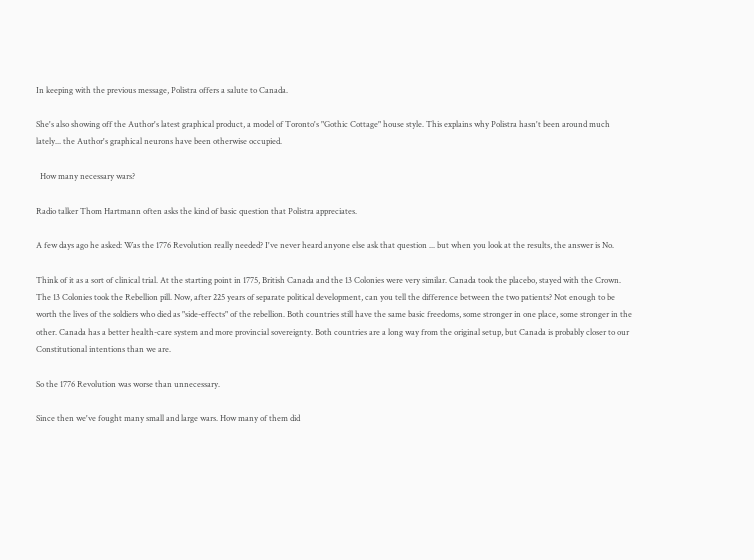In keeping with the previous message, Polistra offers a salute to Canada.

She's also showing off the Author's latest graphical product, a model of Toronto's "Gothic Cottage" house style. This explains why Polistra hasn't been around much lately... the Author's graphical neurons have been otherwise occupied.

  How many necessary wars?

Radio talker Thom Hartmann often asks the kind of basic question that Polistra appreciates.

A few days ago he asked: Was the 1776 Revolution really needed? I've never heard anyone else ask that question ... but when you look at the results, the answer is No.

Think of it as a sort of clinical trial. At the starting point in 1775, British Canada and the 13 Colonies were very similar. Canada took the placebo, stayed with the Crown. The 13 Colonies took the Rebellion pill. Now, after 225 years of separate political development, can you tell the difference between the two patients? Not enough to be worth the lives of the soldiers who died as "side-effects" of the rebellion. Both countries still have the same basic freedoms, some stronger in one place, some stronger in the other. Canada has a better health-care system and more provincial sovereignty. Both countries are a long way from the original setup, but Canada is probably closer to our Constitutional intentions than we are.

So the 1776 Revolution was worse than unnecessary.

Since then we've fought many small and large wars. How many of them did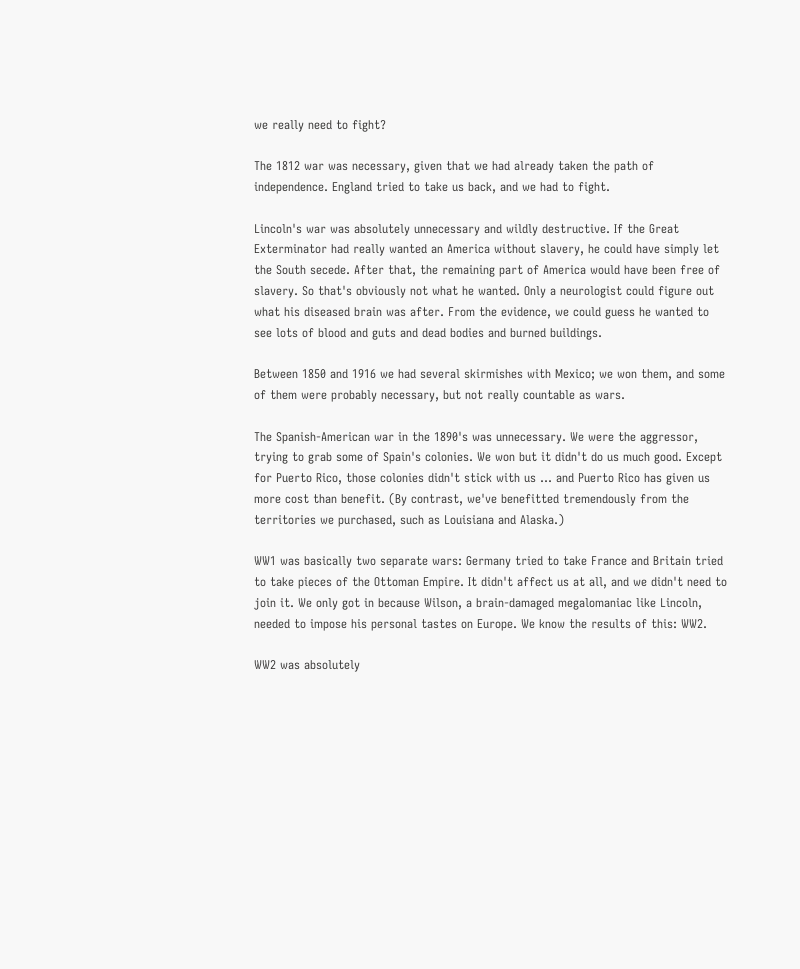we really need to fight?

The 1812 war was necessary, given that we had already taken the path of independence. England tried to take us back, and we had to fight.

Lincoln's war was absolutely unnecessary and wildly destructive. If the Great Exterminator had really wanted an America without slavery, he could have simply let the South secede. After that, the remaining part of America would have been free of slavery. So that's obviously not what he wanted. Only a neurologist could figure out what his diseased brain was after. From the evidence, we could guess he wanted to see lots of blood and guts and dead bodies and burned buildings.

Between 1850 and 1916 we had several skirmishes with Mexico; we won them, and some of them were probably necessary, but not really countable as wars.

The Spanish-American war in the 1890's was unnecessary. We were the aggressor, trying to grab some of Spain's colonies. We won but it didn't do us much good. Except for Puerto Rico, those colonies didn't stick with us ... and Puerto Rico has given us more cost than benefit. (By contrast, we've benefitted tremendously from the territories we purchased, such as Louisiana and Alaska.)

WW1 was basically two separate wars: Germany tried to take France and Britain tried to take pieces of the Ottoman Empire. It didn't affect us at all, and we didn't need to join it. We only got in because Wilson, a brain-damaged megalomaniac like Lincoln, needed to impose his personal tastes on Europe. We know the results of this: WW2.

WW2 was absolutely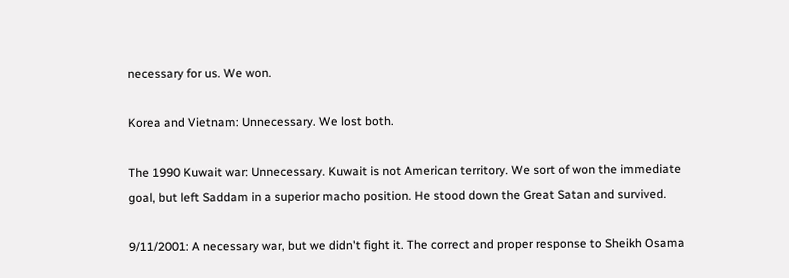necessary for us. We won.

Korea and Vietnam: Unnecessary. We lost both.

The 1990 Kuwait war: Unnecessary. Kuwait is not American territory. We sort of won the immediate goal, but left Saddam in a superior macho position. He stood down the Great Satan and survived.

9/11/2001: A necessary war, but we didn't fight it. The correct and proper response to Sheikh Osama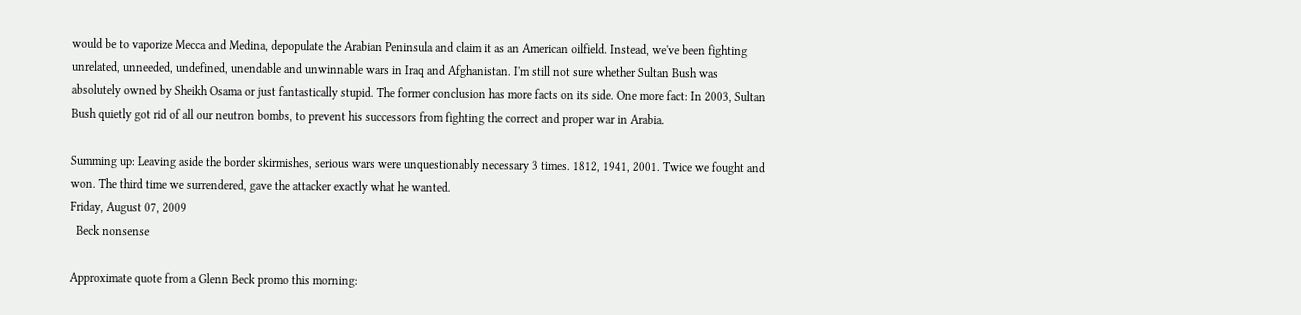would be to vaporize Mecca and Medina, depopulate the Arabian Peninsula and claim it as an American oilfield. Instead, we've been fighting unrelated, unneeded, undefined, unendable and unwinnable wars in Iraq and Afghanistan. I'm still not sure whether Sultan Bush was absolutely owned by Sheikh Osama or just fantastically stupid. The former conclusion has more facts on its side. One more fact: In 2003, Sultan Bush quietly got rid of all our neutron bombs, to prevent his successors from fighting the correct and proper war in Arabia.

Summing up: Leaving aside the border skirmishes, serious wars were unquestionably necessary 3 times. 1812, 1941, 2001. Twice we fought and won. The third time we surrendered, gave the attacker exactly what he wanted.
Friday, August 07, 2009
  Beck nonsense

Approximate quote from a Glenn Beck promo this morning: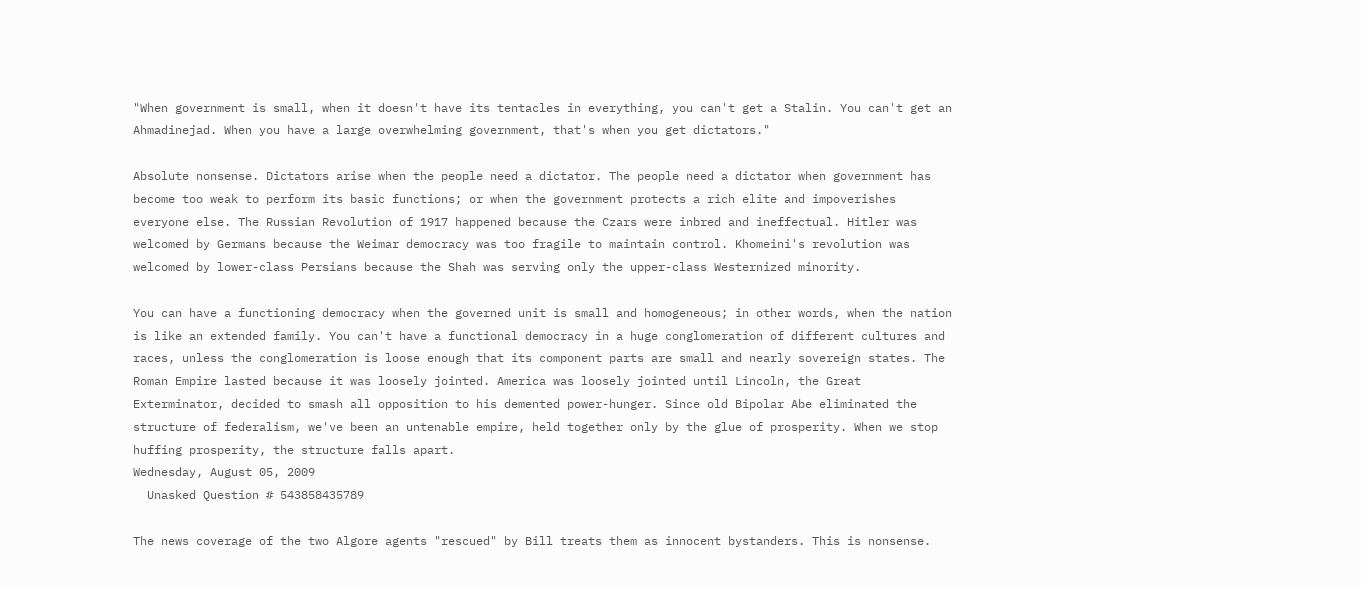"When government is small, when it doesn't have its tentacles in everything, you can't get a Stalin. You can't get an Ahmadinejad. When you have a large overwhelming government, that's when you get dictators."

Absolute nonsense. Dictators arise when the people need a dictator. The people need a dictator when government has become too weak to perform its basic functions; or when the government protects a rich elite and impoverishes everyone else. The Russian Revolution of 1917 happened because the Czars were inbred and ineffectual. Hitler was welcomed by Germans because the Weimar democracy was too fragile to maintain control. Khomeini's revolution was welcomed by lower-class Persians because the Shah was serving only the upper-class Westernized minority.

You can have a functioning democracy when the governed unit is small and homogeneous; in other words, when the nation is like an extended family. You can't have a functional democracy in a huge conglomeration of different cultures and races, unless the conglomeration is loose enough that its component parts are small and nearly sovereign states. The Roman Empire lasted because it was loosely jointed. America was loosely jointed until Lincoln, the Great Exterminator, decided to smash all opposition to his demented power-hunger. Since old Bipolar Abe eliminated the structure of federalism, we've been an untenable empire, held together only by the glue of prosperity. When we stop huffing prosperity, the structure falls apart.
Wednesday, August 05, 2009
  Unasked Question # 543858435789

The news coverage of the two Algore agents "rescued" by Bill treats them as innocent bystanders. This is nonsense.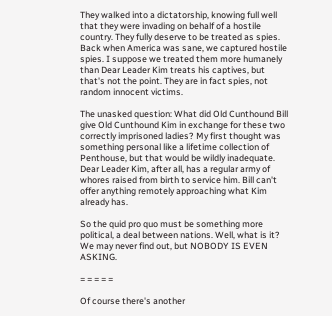They walked into a dictatorship, knowing full well that they were invading on behalf of a hostile country. They fully deserve to be treated as spies. Back when America was sane, we captured hostile spies. I suppose we treated them more humanely than Dear Leader Kim treats his captives, but that's not the point. They are in fact spies, not random innocent victims.

The unasked question: What did Old Cunthound Bill give Old Cunthound Kim in exchange for these two correctly imprisoned ladies? My first thought was something personal like a lifetime collection of Penthouse, but that would be wildly inadequate. Dear Leader Kim, after all, has a regular army of whores raised from birth to service him. Bill can't offer anything remotely approaching what Kim already has.

So the quid pro quo must be something more political, a deal between nations. Well, what is it? We may never find out, but NOBODY IS EVEN ASKING.

= = = = =

Of course there's another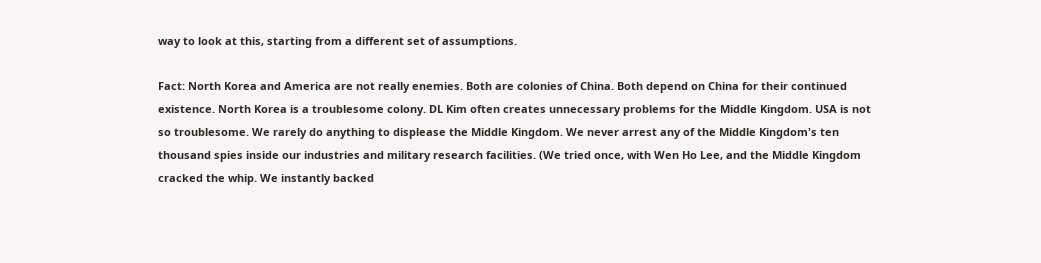way to look at this, starting from a different set of assumptions.

Fact: North Korea and America are not really enemies. Both are colonies of China. Both depend on China for their continued existence. North Korea is a troublesome colony. DL Kim often creates unnecessary problems for the Middle Kingdom. USA is not so troublesome. We rarely do anything to displease the Middle Kingdom. We never arrest any of the Middle Kingdom's ten thousand spies inside our industries and military research facilities. (We tried once, with Wen Ho Lee, and the Middle Kingdom cracked the whip. We instantly backed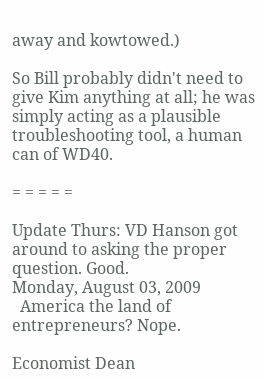away and kowtowed.)

So Bill probably didn't need to give Kim anything at all; he was simply acting as a plausible troubleshooting tool, a human can of WD40.

= = = = =

Update Thurs: VD Hanson got around to asking the proper question. Good.
Monday, August 03, 2009
  America the land of entrepreneurs? Nope.

Economist Dean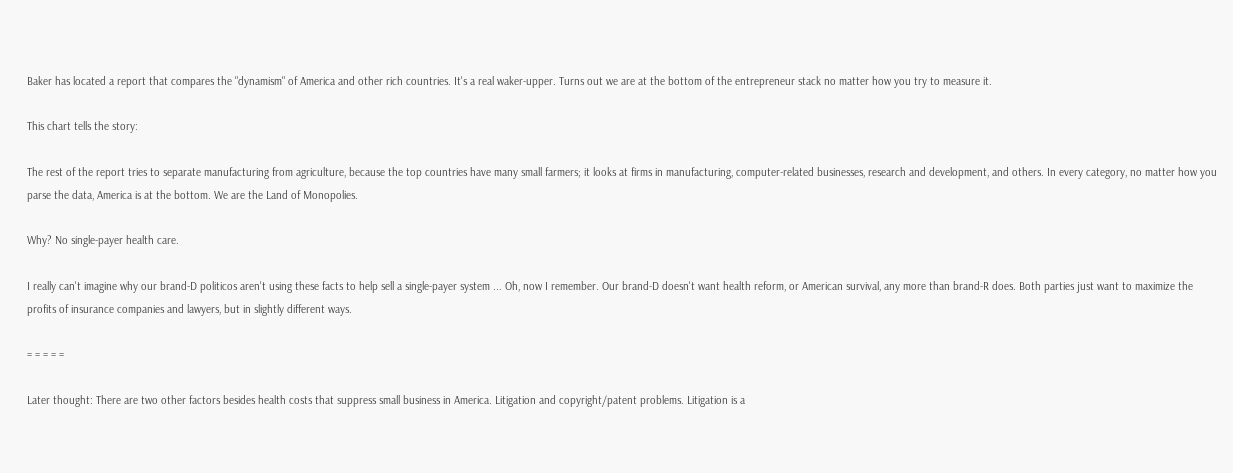Baker has located a report that compares the "dynamism" of America and other rich countries. It's a real waker-upper. Turns out we are at the bottom of the entrepreneur stack no matter how you try to measure it.

This chart tells the story:

The rest of the report tries to separate manufacturing from agriculture, because the top countries have many small farmers; it looks at firms in manufacturing, computer-related businesses, research and development, and others. In every category, no matter how you parse the data, America is at the bottom. We are the Land of Monopolies.

Why? No single-payer health care.

I really can't imagine why our brand-D politicos aren't using these facts to help sell a single-payer system ... Oh, now I remember. Our brand-D doesn't want health reform, or American survival, any more than brand-R does. Both parties just want to maximize the profits of insurance companies and lawyers, but in slightly different ways.

= = = = =

Later thought: There are two other factors besides health costs that suppress small business in America. Litigation and copyright/patent problems. Litigation is a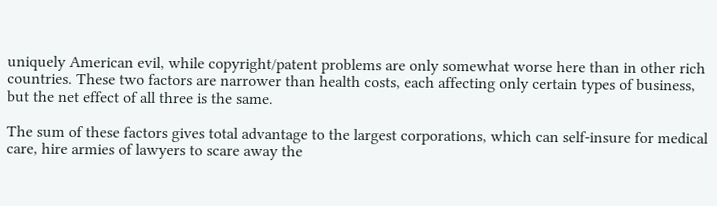uniquely American evil, while copyright/patent problems are only somewhat worse here than in other rich countries. These two factors are narrower than health costs, each affecting only certain types of business, but the net effect of all three is the same.

The sum of these factors gives total advantage to the largest corporations, which can self-insure for medical care, hire armies of lawyers to scare away the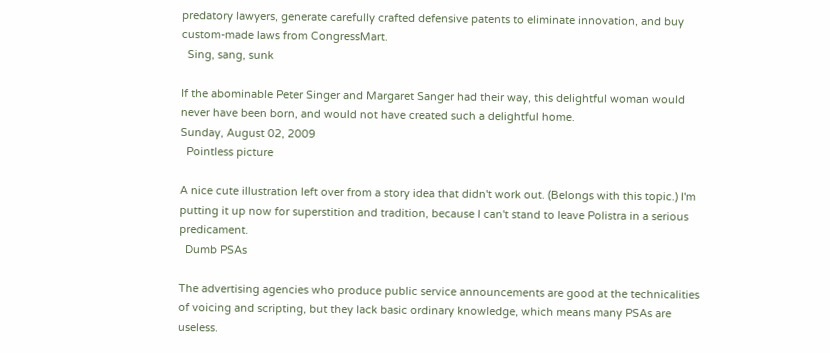predatory lawyers, generate carefully crafted defensive patents to eliminate innovation, and buy custom-made laws from CongressMart.
  Sing, sang, sunk

If the abominable Peter Singer and Margaret Sanger had their way, this delightful woman would never have been born, and would not have created such a delightful home.
Sunday, August 02, 2009
  Pointless picture

A nice cute illustration left over from a story idea that didn't work out. (Belongs with this topic.) I'm putting it up now for superstition and tradition, because I can't stand to leave Polistra in a serious predicament.
  Dumb PSAs

The advertising agencies who produce public service announcements are good at the technicalities of voicing and scripting, but they lack basic ordinary knowledge, which means many PSAs are useless.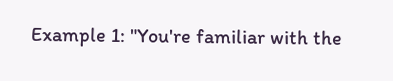Example 1: "You're familiar with the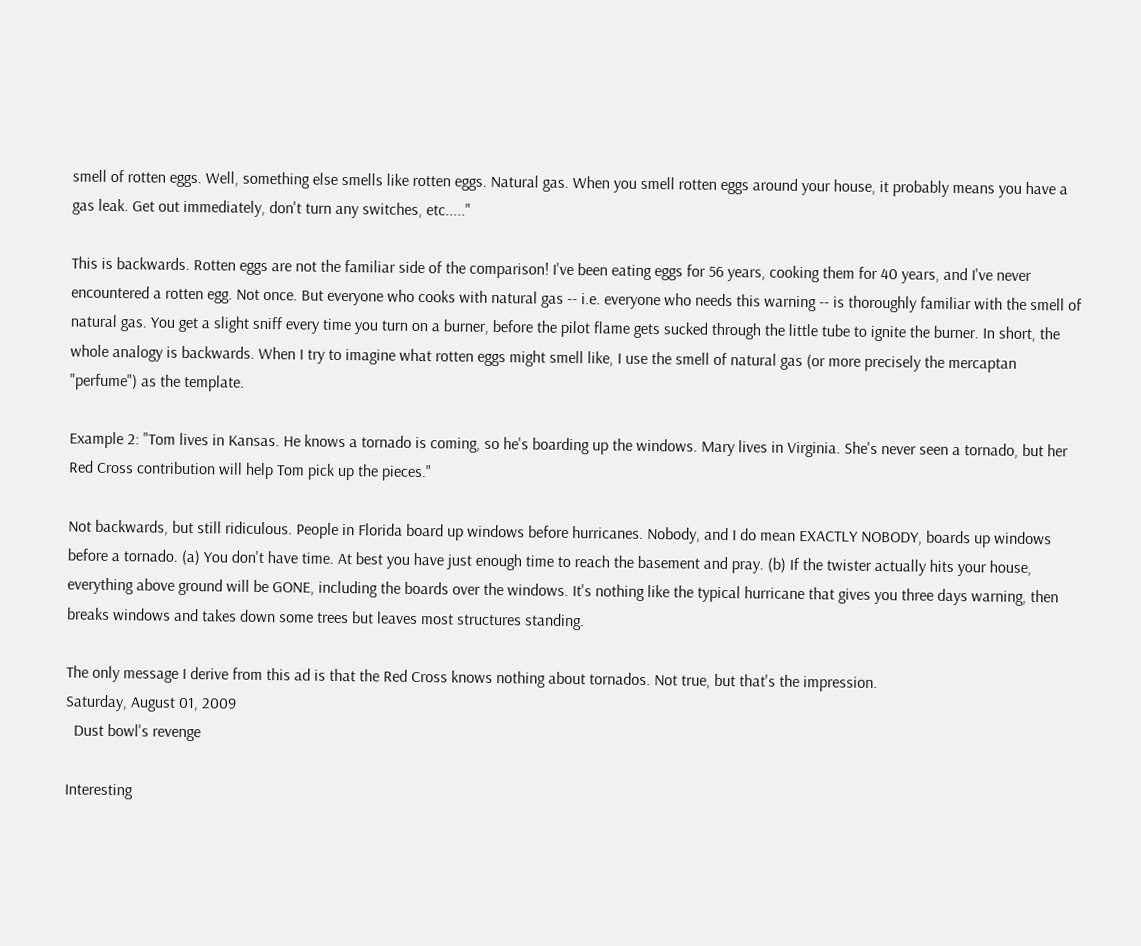smell of rotten eggs. Well, something else smells like rotten eggs. Natural gas. When you smell rotten eggs around your house, it probably means you have a gas leak. Get out immediately, don't turn any switches, etc....."

This is backwards. Rotten eggs are not the familiar side of the comparison! I've been eating eggs for 56 years, cooking them for 40 years, and I've never encountered a rotten egg. Not once. But everyone who cooks with natural gas -- i.e. everyone who needs this warning -- is thoroughly familiar with the smell of natural gas. You get a slight sniff every time you turn on a burner, before the pilot flame gets sucked through the little tube to ignite the burner. In short, the whole analogy is backwards. When I try to imagine what rotten eggs might smell like, I use the smell of natural gas (or more precisely the mercaptan "perfume") as the template.

Example 2: "Tom lives in Kansas. He knows a tornado is coming, so he's boarding up the windows. Mary lives in Virginia. She's never seen a tornado, but her Red Cross contribution will help Tom pick up the pieces."

Not backwards, but still ridiculous. People in Florida board up windows before hurricanes. Nobody, and I do mean EXACTLY NOBODY, boards up windows before a tornado. (a) You don't have time. At best you have just enough time to reach the basement and pray. (b) If the twister actually hits your house, everything above ground will be GONE, including the boards over the windows. It's nothing like the typical hurricane that gives you three days warning, then breaks windows and takes down some trees but leaves most structures standing.

The only message I derive from this ad is that the Red Cross knows nothing about tornados. Not true, but that's the impression.
Saturday, August 01, 2009
  Dust bowl's revenge

Interesting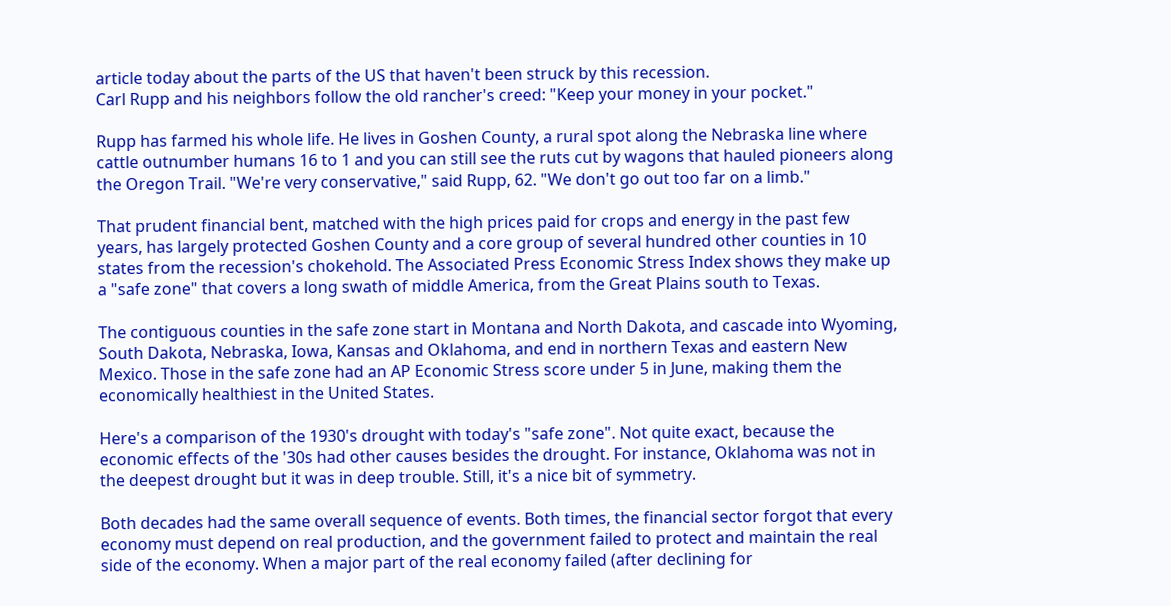article today about the parts of the US that haven't been struck by this recession.
Carl Rupp and his neighbors follow the old rancher's creed: "Keep your money in your pocket."

Rupp has farmed his whole life. He lives in Goshen County, a rural spot along the Nebraska line where cattle outnumber humans 16 to 1 and you can still see the ruts cut by wagons that hauled pioneers along the Oregon Trail. "We're very conservative," said Rupp, 62. "We don't go out too far on a limb."

That prudent financial bent, matched with the high prices paid for crops and energy in the past few years, has largely protected Goshen County and a core group of several hundred other counties in 10 states from the recession's chokehold. The Associated Press Economic Stress Index shows they make up a "safe zone" that covers a long swath of middle America, from the Great Plains south to Texas.

The contiguous counties in the safe zone start in Montana and North Dakota, and cascade into Wyoming, South Dakota, Nebraska, Iowa, Kansas and Oklahoma, and end in northern Texas and eastern New Mexico. Those in the safe zone had an AP Economic Stress score under 5 in June, making them the economically healthiest in the United States.

Here's a comparison of the 1930's drought with today's "safe zone". Not quite exact, because the economic effects of the '30s had other causes besides the drought. For instance, Oklahoma was not in the deepest drought but it was in deep trouble. Still, it's a nice bit of symmetry.

Both decades had the same overall sequence of events. Both times, the financial sector forgot that every economy must depend on real production, and the government failed to protect and maintain the real side of the economy. When a major part of the real economy failed (after declining for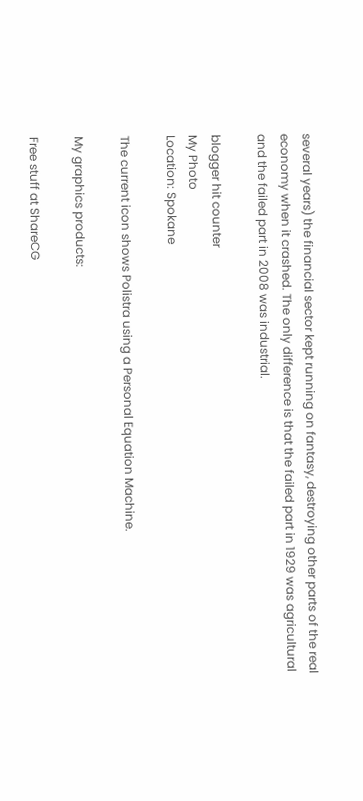several years) the financial sector kept running on fantasy, destroying other parts of the real economy when it crashed. The only difference is that the failed part in 1929 was agricultural and the failed part in 2008 was industrial.

blogger hit counter
My Photo
Location: Spokane

The current icon shows Polistra using a Personal Equation Machine.

My graphics products:

Free stuff at ShareCG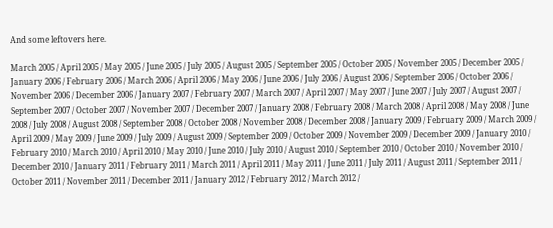And some leftovers here.

March 2005 / April 2005 / May 2005 / June 2005 / July 2005 / August 2005 / September 2005 / October 2005 / November 2005 / December 2005 / January 2006 / February 2006 / March 2006 / April 2006 / May 2006 / June 2006 / July 2006 / August 2006 / September 2006 / October 2006 / November 2006 / December 2006 / January 2007 / February 2007 / March 2007 / April 2007 / May 2007 / June 2007 / July 2007 / August 2007 / September 2007 / October 2007 / November 2007 / December 2007 / January 2008 / February 2008 / March 2008 / April 2008 / May 2008 / June 2008 / July 2008 / August 2008 / September 2008 / October 2008 / November 2008 / December 2008 / January 2009 / February 2009 / March 2009 / April 2009 / May 2009 / June 2009 / July 2009 / August 2009 / September 2009 / October 2009 / November 2009 / December 2009 / January 2010 / February 2010 / March 2010 / April 2010 / May 2010 / June 2010 / July 2010 / August 2010 / September 2010 / October 2010 / November 2010 / December 2010 / January 2011 / February 2011 / March 2011 / April 2011 / May 2011 / June 2011 / July 2011 / August 2011 / September 2011 / October 2011 / November 2011 / December 2011 / January 2012 / February 2012 / March 2012 /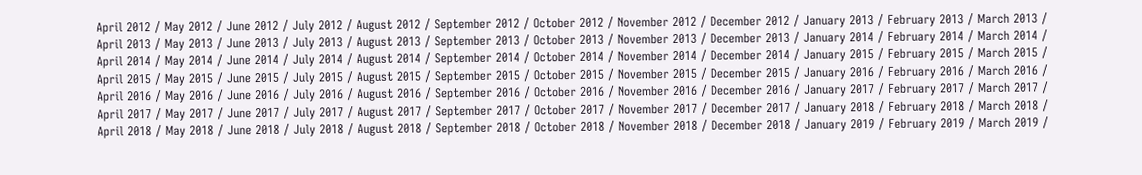April 2012 / May 2012 / June 2012 / July 2012 / August 2012 / September 2012 / October 2012 / November 2012 / December 2012 / January 2013 / February 2013 / March 2013 / April 2013 / May 2013 / June 2013 / July 2013 / August 2013 / September 2013 / October 2013 / November 2013 / December 2013 / January 2014 / February 2014 / March 2014 / April 2014 / May 2014 / June 2014 / July 2014 / August 2014 / September 2014 / October 2014 / November 2014 / December 2014 / January 2015 / February 2015 / March 2015 / April 2015 / May 2015 / June 2015 / July 2015 / August 2015 / September 2015 / October 2015 / November 2015 / December 2015 / January 2016 / February 2016 / March 2016 / April 2016 / May 2016 / June 2016 / July 2016 / August 2016 / September 2016 / October 2016 / November 2016 / December 2016 / January 2017 / February 2017 / March 2017 / April 2017 / May 2017 / June 2017 / July 2017 / August 2017 / September 2017 / October 2017 / November 2017 / December 2017 / January 2018 / February 2018 / March 2018 / April 2018 / May 2018 / June 2018 / July 2018 / August 2018 / September 2018 / October 2018 / November 2018 / December 2018 / January 2019 / February 2019 / March 2019 /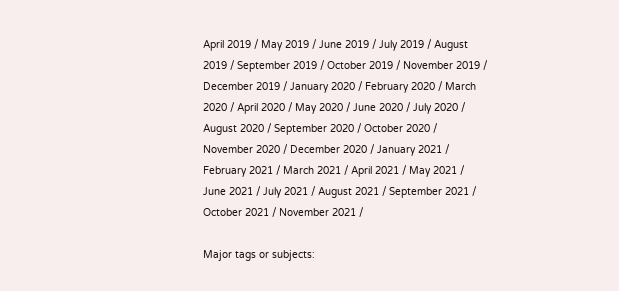April 2019 / May 2019 / June 2019 / July 2019 / August 2019 / September 2019 / October 2019 / November 2019 / December 2019 / January 2020 / February 2020 / March 2020 / April 2020 / May 2020 / June 2020 / July 2020 / August 2020 / September 2020 / October 2020 / November 2020 / December 2020 / January 2021 / February 2021 / March 2021 / April 2021 / May 2021 / June 2021 / July 2021 / August 2021 / September 2021 / October 2021 / November 2021 /

Major tags or subjects: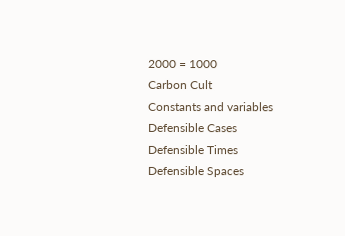2000 = 1000
Carbon Cult
Constants and variables
Defensible Cases
Defensible Times
Defensible Spaces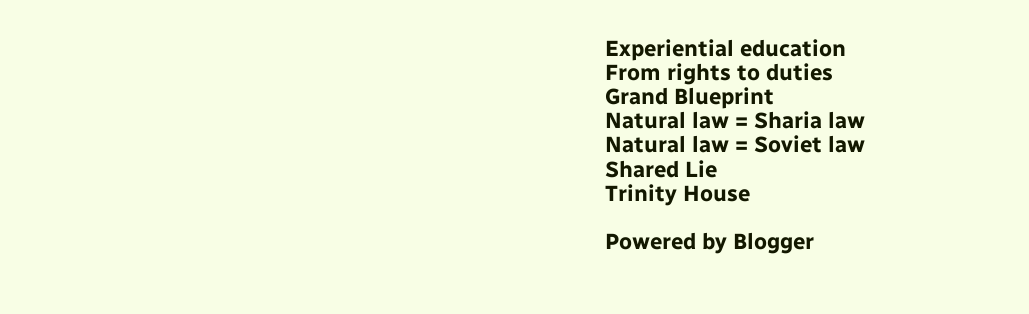Experiential education
From rights to duties
Grand Blueprint
Natural law = Sharia law
Natural law = Soviet law
Shared Lie
Trinity House

Powered by Blogger